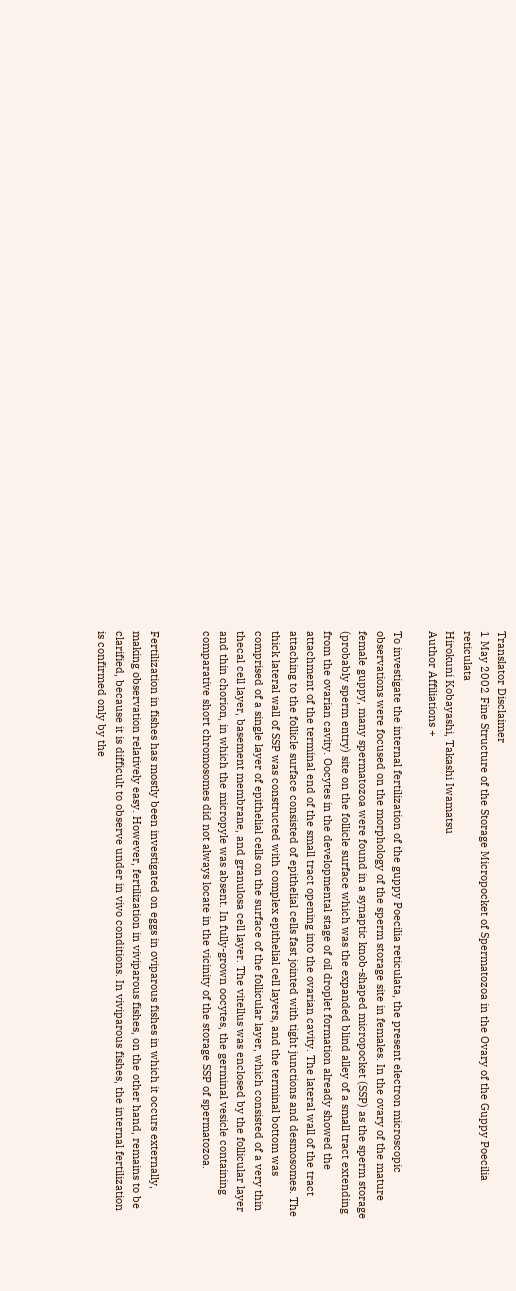Translator Disclaimer
1 May 2002 Fine Structure of the Storage Micropocket of Spermatozoa in the Ovary of the Guppy Poecilia reticulata
Hirokuni Kobayashi, Takashi Iwamatsu
Author Affiliations +

To investigate the internal fertilization of the guppy Poecilia reticulata, the present electron microscopic observations were focused on the morphology of the sperm storage site in females. In the ovary of the mature female guppy, many spermatozoa were found in a synaptic knob-shaped micropocket (SSP) as the sperm storage (probably sperm entry) site on the follicle surface which was the expanded blind alley of a small tract extending from the ovarian cavity. Oocytes in the developmental stage of oil droplet formation already showed the attachment of the terminal end of the small tract opening into the ovarian cavity. The lateral wall of the tract attaching to the follicle surface consisted of epithelial cells fast jointed with tight junctions and desmosomes. The thick lateral wall of SSP was constructed with complex epithelial cell layers, and the terminal bottom was comprised of a single layer of epithelial cells on the surface of the follicular layer, which consisted of a very thin thecal cell layer, basement membrane, and granulosa cell layer. The vitellus was enclosed by the follicular layer and thin chorion, in which the micropyle was absent. In fully-grown oocytes, the germinal vesicle containing comparative short chromosomes did not always locate in the vicinity of the storage SSP of spermatozoa.


Fertilization in fishes has mostly been investigated on eggs in oviparous fishes in which it occurs externally, making observation relatively easy. However, fertilization in viviparous fishes, on the other hand, remains to be clarified, because it is difficult to observe under in vivo conditions. In viviparous fishes, the internal fertilization is confirmed only by the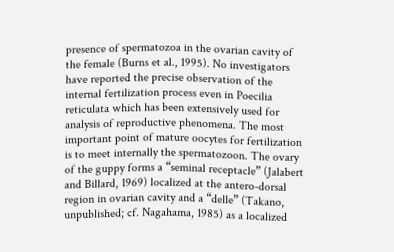presence of spermatozoa in the ovarian cavity of the female (Burns et al., 1995). No investigators have reported the precise observation of the internal fertilization process even in Poecilia reticulata which has been extensively used for analysis of reproductive phenomena. The most important point of mature oocytes for fertilization is to meet internally the spermatozoon. The ovary of the guppy forms a “seminal receptacle” (Jalabert and Billard, 1969) localized at the antero-dorsal region in ovarian cavity and a “delle” (Takano, unpublished; cf. Nagahama, 1985) as a localized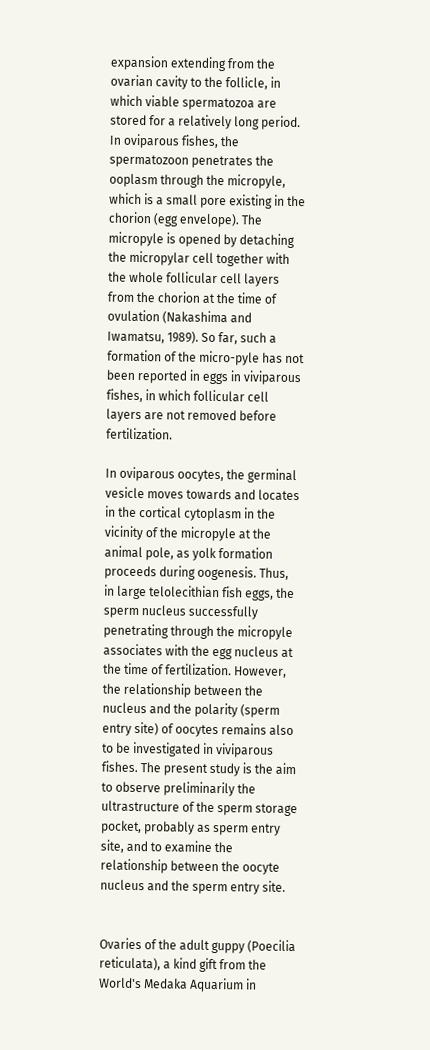expansion extending from the ovarian cavity to the follicle, in which viable spermatozoa are stored for a relatively long period. In oviparous fishes, the spermatozoon penetrates the ooplasm through the micropyle, which is a small pore existing in the chorion (egg envelope). The micropyle is opened by detaching the micropylar cell together with the whole follicular cell layers from the chorion at the time of ovulation (Nakashima and Iwamatsu, 1989). So far, such a formation of the micro-pyle has not been reported in eggs in viviparous fishes, in which follicular cell layers are not removed before fertilization.

In oviparous oocytes, the germinal vesicle moves towards and locates in the cortical cytoplasm in the vicinity of the micropyle at the animal pole, as yolk formation proceeds during oogenesis. Thus, in large telolecithian fish eggs, the sperm nucleus successfully penetrating through the micropyle associates with the egg nucleus at the time of fertilization. However, the relationship between the nucleus and the polarity (sperm entry site) of oocytes remains also to be investigated in viviparous fishes. The present study is the aim to observe preliminarily the ultrastructure of the sperm storage pocket, probably as sperm entry site, and to examine the relationship between the oocyte nucleus and the sperm entry site.


Ovaries of the adult guppy (Poecilia reticulata), a kind gift from the World's Medaka Aquarium in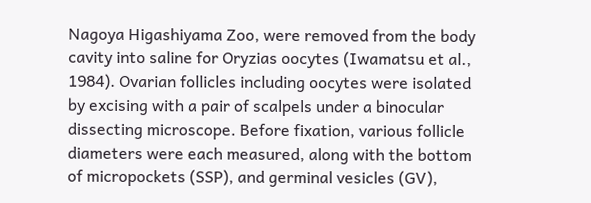Nagoya Higashiyama Zoo, were removed from the body cavity into saline for Oryzias oocytes (Iwamatsu et al., 1984). Ovarian follicles including oocytes were isolated by excising with a pair of scalpels under a binocular dissecting microscope. Before fixation, various follicle diameters were each measured, along with the bottom of micropockets (SSP), and germinal vesicles (GV),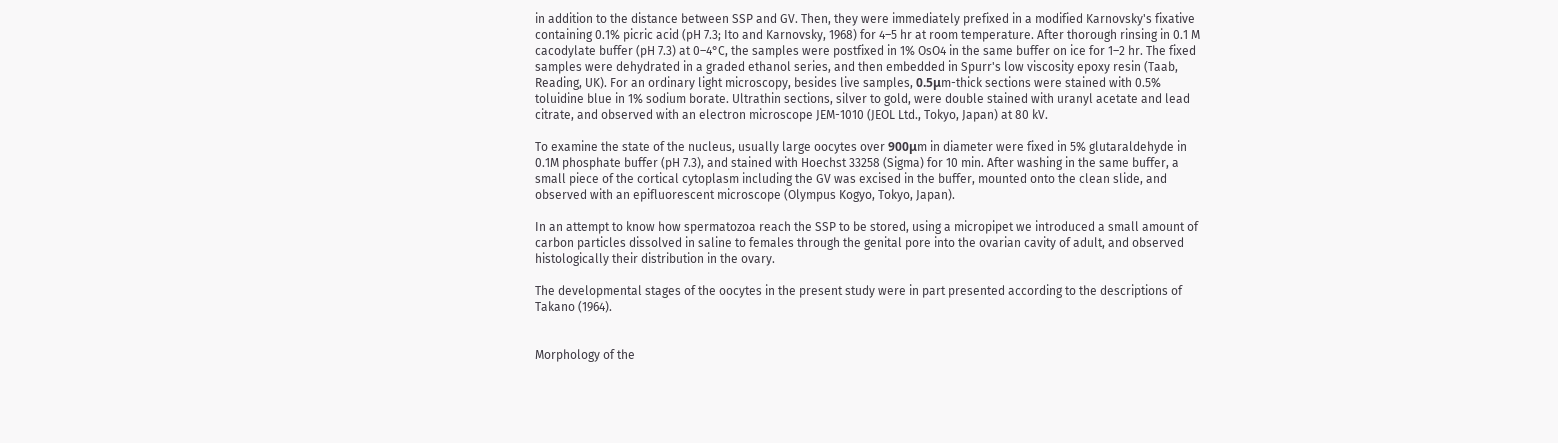in addition to the distance between SSP and GV. Then, they were immediately prefixed in a modified Karnovsky's fixative containing 0.1% picric acid (pH 7.3; Ito and Karnovsky, 1968) for 4–5 hr at room temperature. After thorough rinsing in 0.1 M cacodylate buffer (pH 7.3) at 0–4°C, the samples were postfixed in 1% OsO4 in the same buffer on ice for 1–2 hr. The fixed samples were dehydrated in a graded ethanol series, and then embedded in Spurr's low viscosity epoxy resin (Taab, Reading, UK). For an ordinary light microscopy, besides live samples, 0.5μm-thick sections were stained with 0.5% toluidine blue in 1% sodium borate. Ultrathin sections, silver to gold, were double stained with uranyl acetate and lead citrate, and observed with an electron microscope JEM-1010 (JEOL Ltd., Tokyo, Japan) at 80 kV.

To examine the state of the nucleus, usually large oocytes over 900μm in diameter were fixed in 5% glutaraldehyde in 0.1M phosphate buffer (pH 7.3), and stained with Hoechst 33258 (Sigma) for 10 min. After washing in the same buffer, a small piece of the cortical cytoplasm including the GV was excised in the buffer, mounted onto the clean slide, and observed with an epifluorescent microscope (Olympus Kogyo, Tokyo, Japan).

In an attempt to know how spermatozoa reach the SSP to be stored, using a micropipet we introduced a small amount of carbon particles dissolved in saline to females through the genital pore into the ovarian cavity of adult, and observed histologically their distribution in the ovary.

The developmental stages of the oocytes in the present study were in part presented according to the descriptions of Takano (1964).


Morphology of the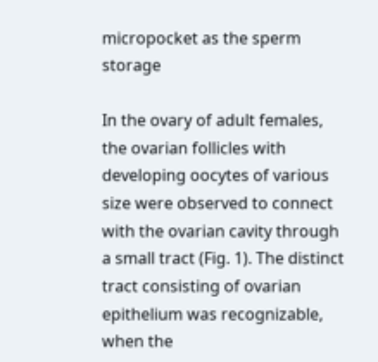micropocket as the sperm storage

In the ovary of adult females, the ovarian follicles with developing oocytes of various size were observed to connect with the ovarian cavity through a small tract (Fig. 1). The distinct tract consisting of ovarian epithelium was recognizable, when the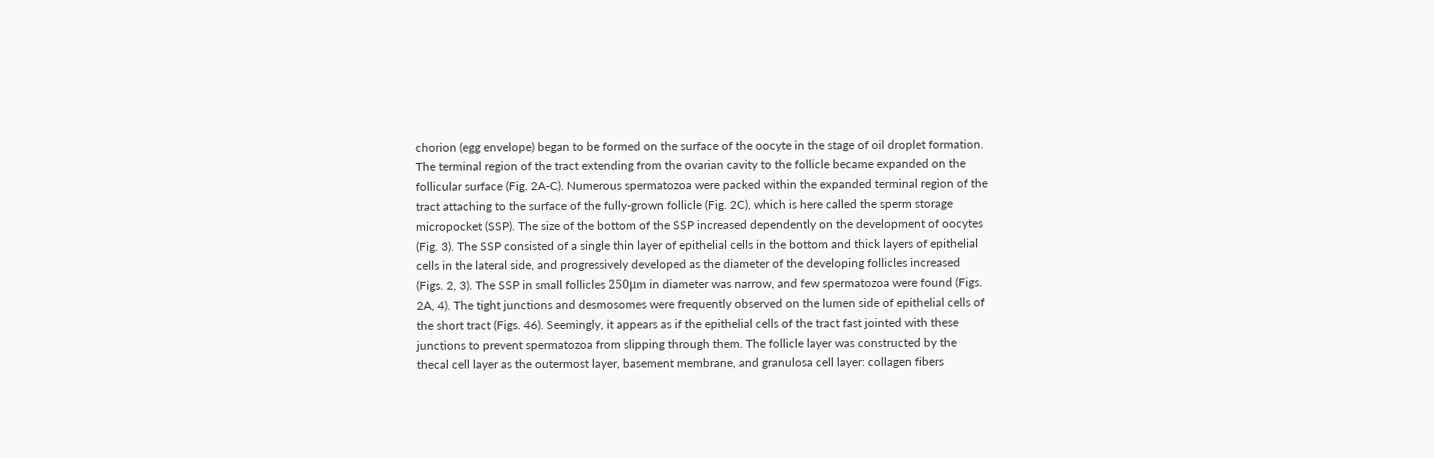chorion (egg envelope) began to be formed on the surface of the oocyte in the stage of oil droplet formation. The terminal region of the tract extending from the ovarian cavity to the follicle became expanded on the follicular surface (Fig. 2A-C). Numerous spermatozoa were packed within the expanded terminal region of the tract attaching to the surface of the fully-grown follicle (Fig. 2C), which is here called the sperm storage micropocket (SSP). The size of the bottom of the SSP increased dependently on the development of oocytes (Fig. 3). The SSP consisted of a single thin layer of epithelial cells in the bottom and thick layers of epithelial cells in the lateral side, and progressively developed as the diameter of the developing follicles increased (Figs. 2, 3). The SSP in small follicles 250μm in diameter was narrow, and few spermatozoa were found (Figs. 2A, 4). The tight junctions and desmosomes were frequently observed on the lumen side of epithelial cells of the short tract (Figs. 46). Seemingly, it appears as if the epithelial cells of the tract fast jointed with these junctions to prevent spermatozoa from slipping through them. The follicle layer was constructed by the thecal cell layer as the outermost layer, basement membrane, and granulosa cell layer: collagen fibers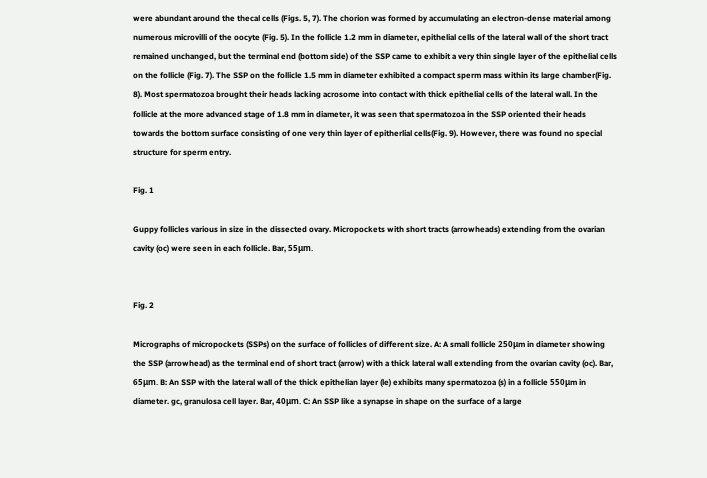were abundant around the thecal cells (Figs. 5, 7). The chorion was formed by accumulating an electron-dense material among numerous microvilli of the oocyte (Fig. 5). In the follicle 1.2 mm in diameter, epithelial cells of the lateral wall of the short tract remained unchanged, but the terminal end (bottom side) of the SSP came to exhibit a very thin single layer of the epithelial cells on the follicle (Fig. 7). The SSP on the follicle 1.5 mm in diameter exhibited a compact sperm mass within its large chamber(Fig. 8). Most spermatozoa brought their heads lacking acrosome into contact with thick epithelial cells of the lateral wall. In the follicle at the more advanced stage of 1.8 mm in diameter, it was seen that spermatozoa in the SSP oriented their heads towards the bottom surface consisting of one very thin layer of epitherlial cells(Fig. 9). However, there was found no special structure for sperm entry.

Fig. 1

Guppy follicles various in size in the dissected ovary. Micropockets with short tracts (arrowheads) extending from the ovarian cavity (oc) were seen in each follicle. Bar, 55μm.


Fig. 2

Micrographs of micropockets (SSPs) on the surface of follicles of different size. A: A small follicle 250μm in diameter showing the SSP (arrowhead) as the terminal end of short tract (arrow) with a thick lateral wall extending from the ovarian cavity (oc). Bar, 65μm. B: An SSP with the lateral wall of the thick epithelian layer (le) exhibits many spermatozoa (s) in a follicle 550μm in diameter. gc, granulosa cell layer. Bar, 40μm. C: An SSP like a synapse in shape on the surface of a large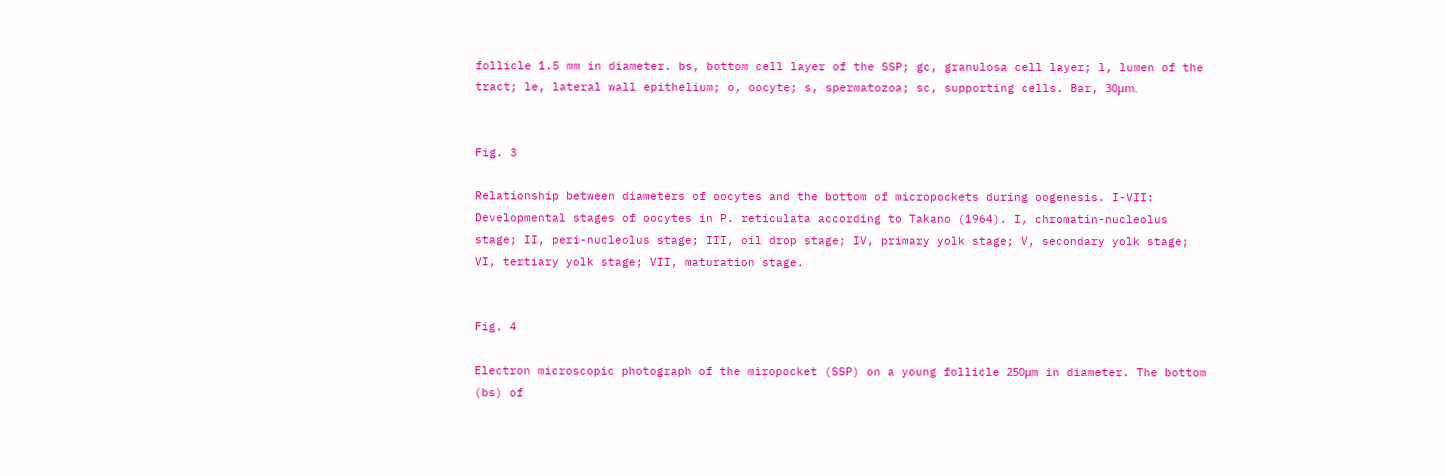follicle 1.5 mm in diameter. bs, bottom cell layer of the SSP; gc, granulosa cell layer; l, lumen of the tract; le, lateral wall epithelium; o, oocyte; s, spermatozoa; sc, supporting cells. Bar, 30μm.


Fig. 3

Relationship between diameters of oocytes and the bottom of micropockets during oogenesis. I-VII: Developmental stages of oocytes in P. reticulata according to Takano (1964). I, chromatin-nucleolus stage; II, peri-nucleolus stage; III, oil drop stage; IV, primary yolk stage; V, secondary yolk stage; VI, tertiary yolk stage; VII, maturation stage.


Fig. 4

Electron microscopic photograph of the miropocket (SSP) on a young follicle 250μm in diameter. The bottom (bs) of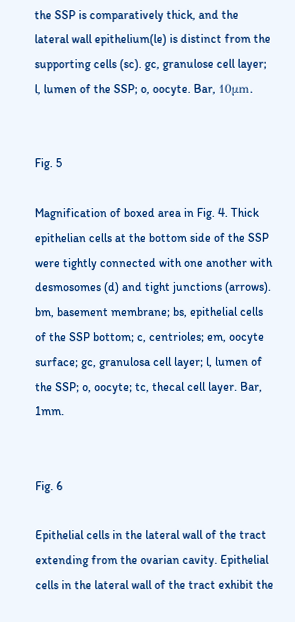the SSP is comparatively thick, and the lateral wall epithelium(le) is distinct from the supporting cells (sc). gc, granulose cell layer; l, lumen of the SSP; o, oocyte. Bar, 10μm.


Fig. 5

Magnification of boxed area in Fig. 4. Thick epithelian cells at the bottom side of the SSP were tightly connected with one another with desmosomes (d) and tight junctions (arrows). bm, basement membrane; bs, epithelial cells of the SSP bottom; c, centrioles; em, oocyte surface; gc, granulosa cell layer; l, lumen of the SSP; o, oocyte; tc, thecal cell layer. Bar, 1mm.


Fig. 6

Epithelial cells in the lateral wall of the tract extending from the ovarian cavity. Epithelial cells in the lateral wall of the tract exhibit the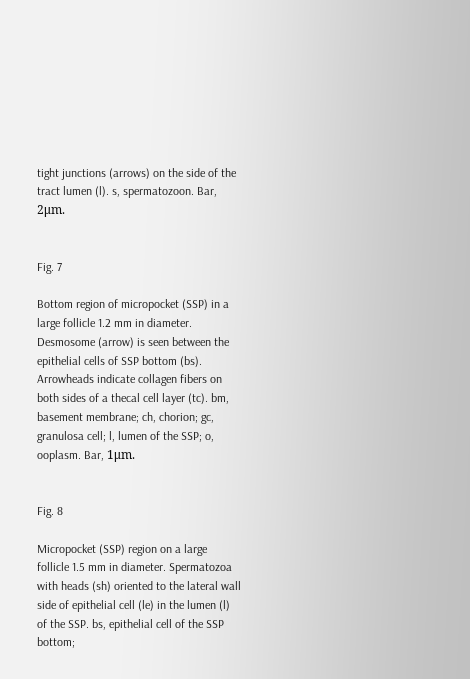tight junctions (arrows) on the side of the tract lumen (l). s, spermatozoon. Bar, 2μm.


Fig. 7

Bottom region of micropocket (SSP) in a large follicle 1.2 mm in diameter. Desmosome (arrow) is seen between the epithelial cells of SSP bottom (bs). Arrowheads indicate collagen fibers on both sides of a thecal cell layer (tc). bm, basement membrane; ch, chorion; gc, granulosa cell; l, lumen of the SSP; o, ooplasm. Bar, 1μm.


Fig. 8

Micropocket (SSP) region on a large follicle 1.5 mm in diameter. Spermatozoa with heads (sh) oriented to the lateral wall side of epithelial cell (le) in the lumen (l) of the SSP. bs, epithelial cell of the SSP bottom;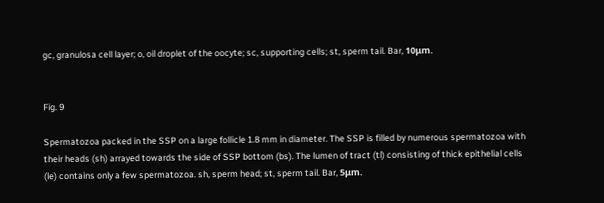gc, granulosa cell layer; o, oil droplet of the oocyte; sc, supporting cells; st, sperm tail. Bar, 10μm.


Fig. 9

Spermatozoa packed in the SSP on a large follicle 1.8 mm in diameter. The SSP is filled by numerous spermatozoa with their heads (sh) arrayed towards the side of SSP bottom (bs). The lumen of tract (tl) consisting of thick epithelial cells (le) contains only a few spermatozoa. sh, sperm head; st, sperm tail. Bar, 5μm.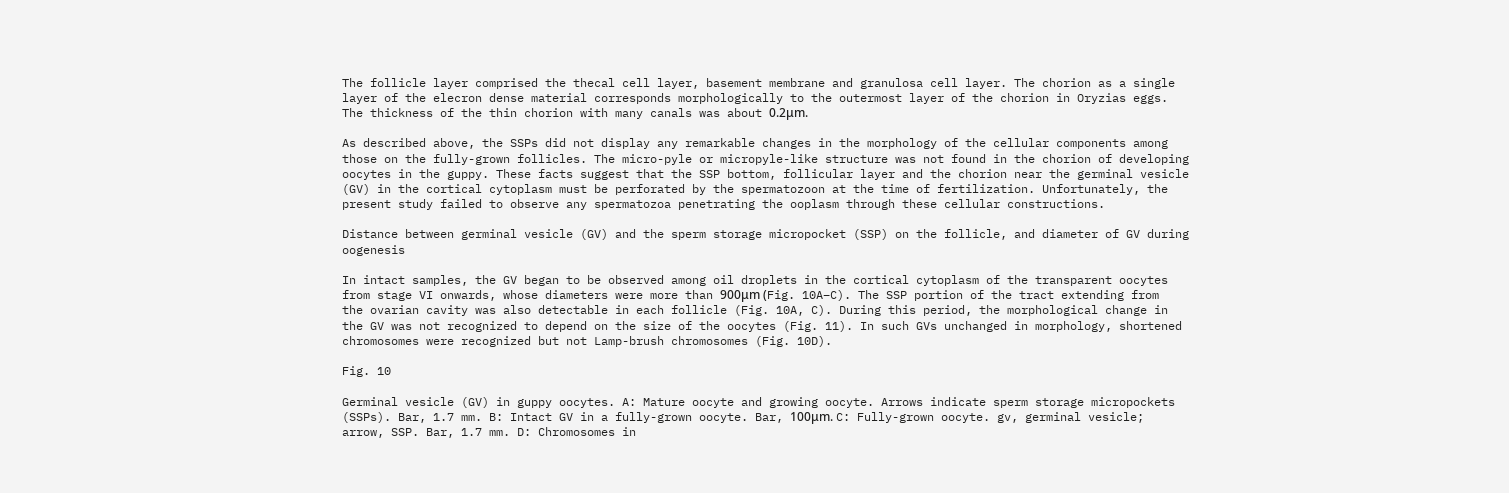The follicle layer comprised the thecal cell layer, basement membrane and granulosa cell layer. The chorion as a single layer of the elecron dense material corresponds morphologically to the outermost layer of the chorion in Oryzias eggs. The thickness of the thin chorion with many canals was about 0.2μm.

As described above, the SSPs did not display any remarkable changes in the morphology of the cellular components among those on the fully-grown follicles. The micro-pyle or micropyle-like structure was not found in the chorion of developing oocytes in the guppy. These facts suggest that the SSP bottom, follicular layer and the chorion near the germinal vesicle (GV) in the cortical cytoplasm must be perforated by the spermatozoon at the time of fertilization. Unfortunately, the present study failed to observe any spermatozoa penetrating the ooplasm through these cellular constructions.

Distance between germinal vesicle (GV) and the sperm storage micropocket (SSP) on the follicle, and diameter of GV during oogenesis

In intact samples, the GV began to be observed among oil droplets in the cortical cytoplasm of the transparent oocytes from stage VI onwards, whose diameters were more than 900μm (Fig. 10A–C). The SSP portion of the tract extending from the ovarian cavity was also detectable in each follicle (Fig. 10A, C). During this period, the morphological change in the GV was not recognized to depend on the size of the oocytes (Fig. 11). In such GVs unchanged in morphology, shortened chromosomes were recognized but not Lamp-brush chromosomes (Fig. 10D).

Fig. 10

Germinal vesicle (GV) in guppy oocytes. A: Mature oocyte and growing oocyte. Arrows indicate sperm storage micropockets (SSPs). Bar, 1.7 mm. B: Intact GV in a fully-grown oocyte. Bar, 100μm. C: Fully-grown oocyte. gv, germinal vesicle; arrow, SSP. Bar, 1.7 mm. D: Chromosomes in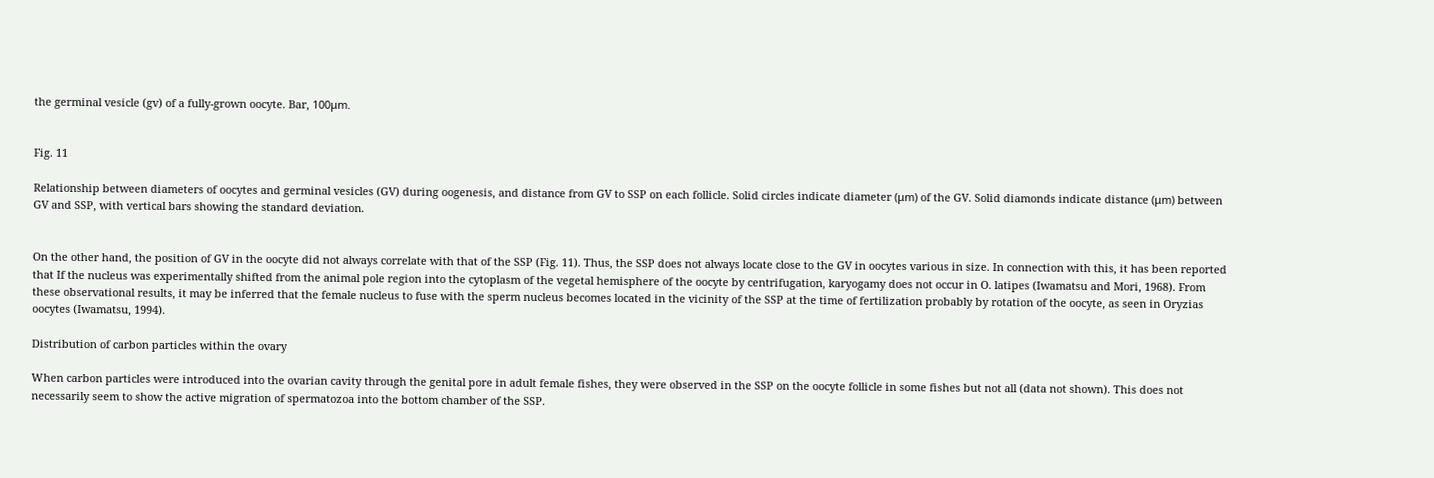the germinal vesicle (gv) of a fully-grown oocyte. Bar, 100μm.


Fig. 11

Relationship between diameters of oocytes and germinal vesicles (GV) during oogenesis, and distance from GV to SSP on each follicle. Solid circles indicate diameter (μm) of the GV. Solid diamonds indicate distance (μm) between GV and SSP, with vertical bars showing the standard deviation.


On the other hand, the position of GV in the oocyte did not always correlate with that of the SSP (Fig. 11). Thus, the SSP does not always locate close to the GV in oocytes various in size. In connection with this, it has been reported that If the nucleus was experimentally shifted from the animal pole region into the cytoplasm of the vegetal hemisphere of the oocyte by centrifugation, karyogamy does not occur in O. latipes (Iwamatsu and Mori, 1968). From these observational results, it may be inferred that the female nucleus to fuse with the sperm nucleus becomes located in the vicinity of the SSP at the time of fertilization probably by rotation of the oocyte, as seen in Oryzias oocytes (Iwamatsu, 1994).

Distribution of carbon particles within the ovary

When carbon particles were introduced into the ovarian cavity through the genital pore in adult female fishes, they were observed in the SSP on the oocyte follicle in some fishes but not all (data not shown). This does not necessarily seem to show the active migration of spermatozoa into the bottom chamber of the SSP.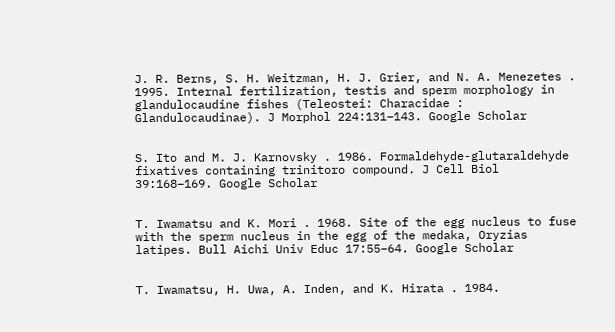J. R. Berns, S. H. Weitzman, H. J. Grier, and N. A. Menezetes . 1995. Internal fertilization, testis and sperm morphology in glandulocaudine fishes (Teleostei: Characidae : Glandulocaudinae). J Morphol 224:131–143. Google Scholar


S. Ito and M. J. Karnovsky . 1986. Formaldehyde-glutaraldehyde fixatives containing trinitoro compound. J Cell Biol 39:168–169. Google Scholar


T. Iwamatsu and K. Mori . 1968. Site of the egg nucleus to fuse with the sperm nucleus in the egg of the medaka, Oryzias latipes. Bull Aichi Univ Educ 17:55–64. Google Scholar


T. Iwamatsu, H. Uwa, A. Inden, and K. Hirata . 1984.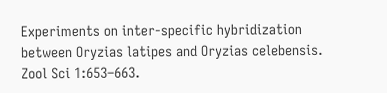Experiments on inter-specific hybridization between Oryzias latipes and Oryzias celebensis. Zool Sci 1:653–663.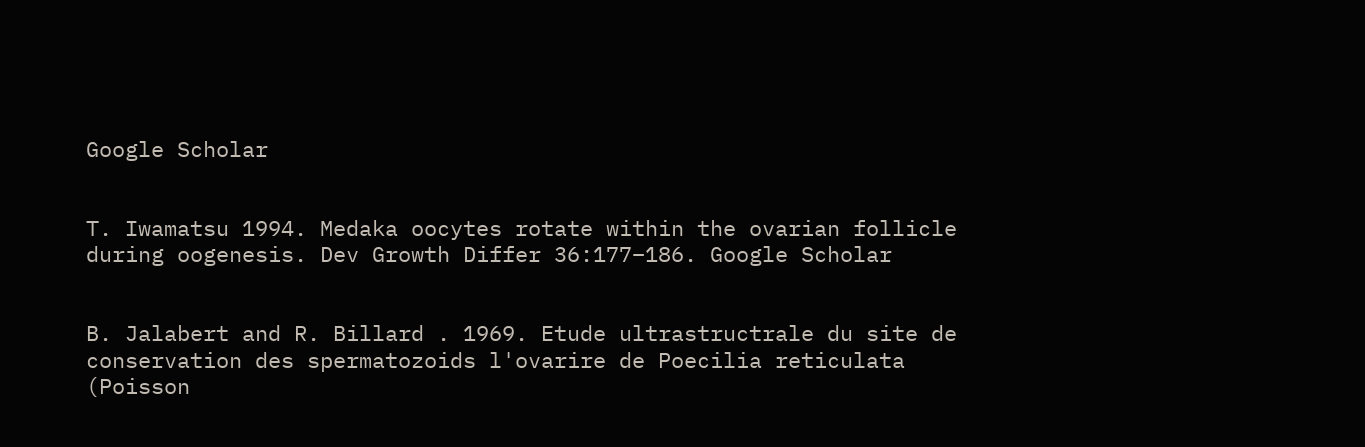Google Scholar


T. Iwamatsu 1994. Medaka oocytes rotate within the ovarian follicle during oogenesis. Dev Growth Differ 36:177–186. Google Scholar


B. Jalabert and R. Billard . 1969. Etude ultrastructrale du site de conservation des spermatozoids l'ovarire de Poecilia reticulata (Poisson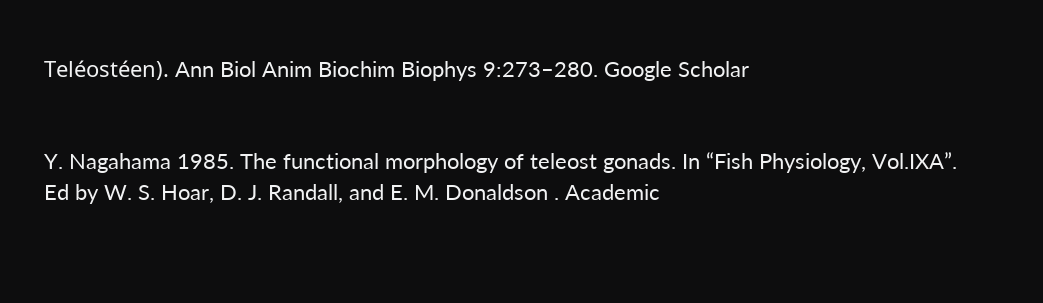Teléostéen). Ann Biol Anim Biochim Biophys 9:273–280. Google Scholar


Y. Nagahama 1985. The functional morphology of teleost gonads. In “Fish Physiology, Vol.IXA”. Ed by W. S. Hoar, D. J. Randall, and E. M. Donaldson . Academic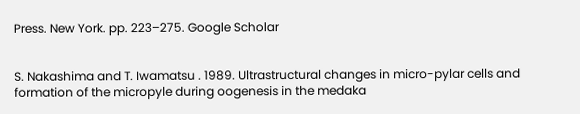Press. New York. pp. 223–275. Google Scholar


S. Nakashima and T. Iwamatsu . 1989. Ultrastructural changes in micro-pylar cells and formation of the micropyle during oogenesis in the medaka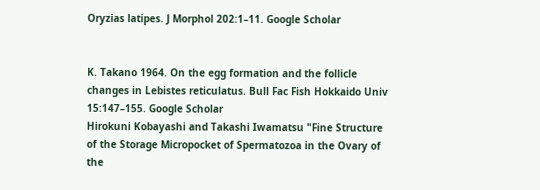Oryzias latipes. J Morphol 202:1–11. Google Scholar


K. Takano 1964. On the egg formation and the follicle changes in Lebistes reticulatus. Bull Fac Fish Hokkaido Univ 15:147–155. Google Scholar
Hirokuni Kobayashi and Takashi Iwamatsu "Fine Structure of the Storage Micropocket of Spermatozoa in the Ovary of the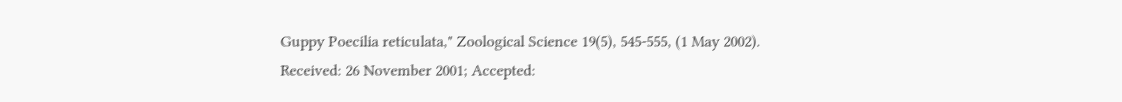Guppy Poecilia reticulata," Zoological Science 19(5), 545-555, (1 May 2002).
Received: 26 November 2001; Accepted: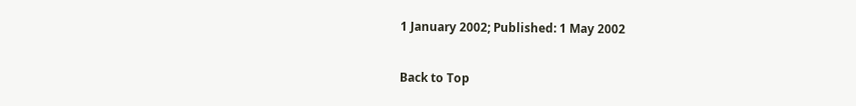1 January 2002; Published: 1 May 2002

Back to Top